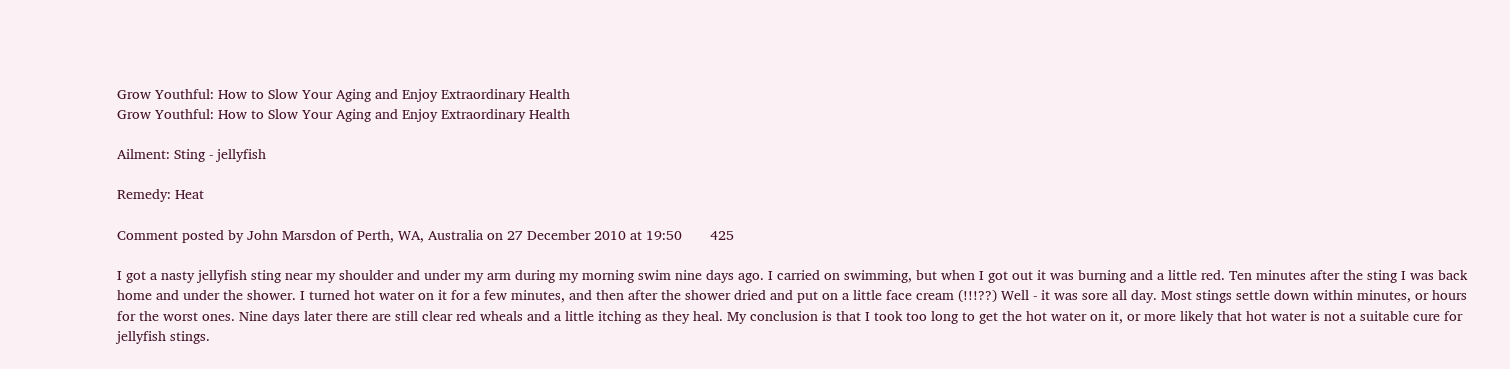Grow Youthful: How to Slow Your Aging and Enjoy Extraordinary Health
Grow Youthful: How to Slow Your Aging and Enjoy Extraordinary Health

Ailment: Sting - jellyfish

Remedy: Heat

Comment posted by John Marsdon of Perth, WA, Australia on 27 December 2010 at 19:50       425

I got a nasty jellyfish sting near my shoulder and under my arm during my morning swim nine days ago. I carried on swimming, but when I got out it was burning and a little red. Ten minutes after the sting I was back home and under the shower. I turned hot water on it for a few minutes, and then after the shower dried and put on a little face cream (!!!??) Well - it was sore all day. Most stings settle down within minutes, or hours for the worst ones. Nine days later there are still clear red wheals and a little itching as they heal. My conclusion is that I took too long to get the hot water on it, or more likely that hot water is not a suitable cure for jellyfish stings.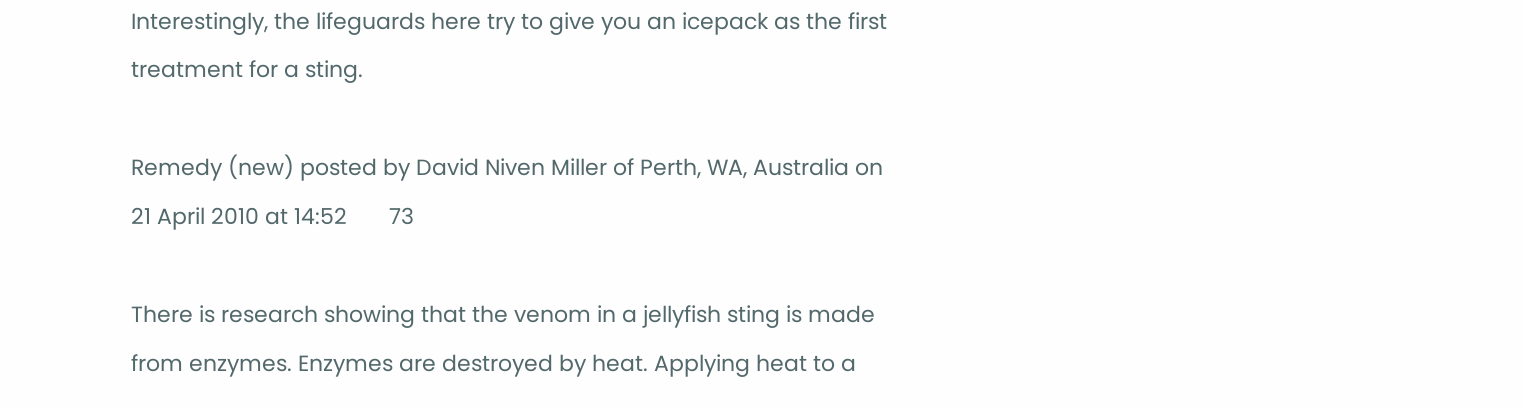Interestingly, the lifeguards here try to give you an icepack as the first treatment for a sting.

Remedy (new) posted by David Niven Miller of Perth, WA, Australia on 21 April 2010 at 14:52       73

There is research showing that the venom in a jellyfish sting is made from enzymes. Enzymes are destroyed by heat. Applying heat to a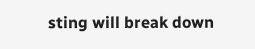sting will break down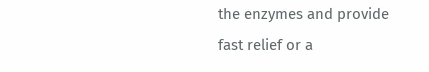the enzymes and provide fast relief or a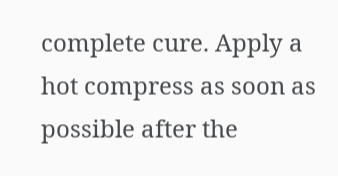complete cure. Apply a hot compress as soon as possible after the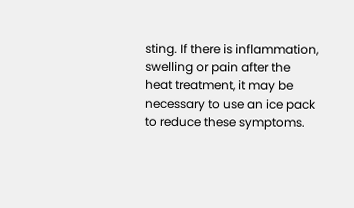sting. If there is inflammation, swelling or pain after the heat treatment, it may be necessary to use an ice pack to reduce these symptoms.